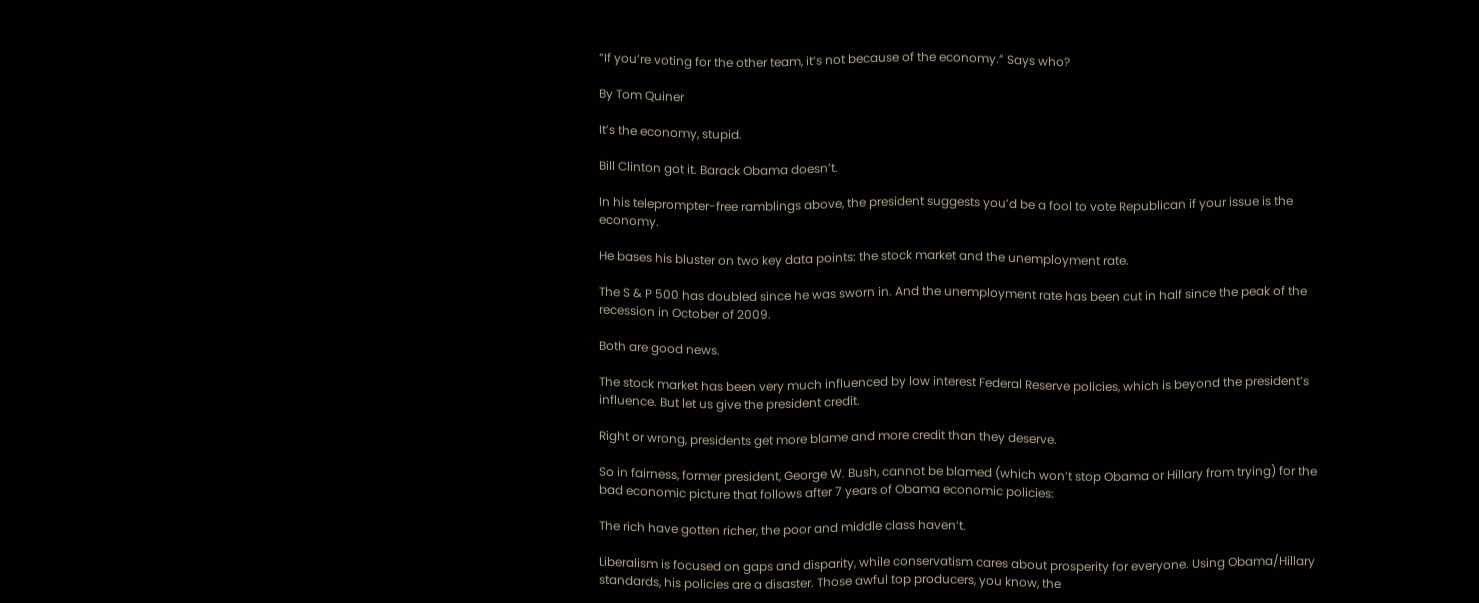“If you’re voting for the other team, it’s not because of the economy.” Says who?

By Tom Quiner

It’s the economy, stupid.

Bill Clinton got it. Barack Obama doesn’t.

In his teleprompter-free ramblings above, the president suggests you’d be a fool to vote Republican if your issue is the economy.

He bases his bluster on two key data points: the stock market and the unemployment rate.

The S & P 500 has doubled since he was sworn in. And the unemployment rate has been cut in half since the peak of the recession in October of 2009.

Both are good news.

The stock market has been very much influenced by low interest Federal Reserve policies, which is beyond the president’s influence. But let us give the president credit.

Right or wrong, presidents get more blame and more credit than they deserve.

So in fairness, former president, George W. Bush, cannot be blamed (which won’t stop Obama or Hillary from trying) for the bad economic picture that follows after 7 years of Obama economic policies:

The rich have gotten richer, the poor and middle class haven’t.

Liberalism is focused on gaps and disparity, while conservatism cares about prosperity for everyone. Using Obama/Hillary standards, his policies are a disaster. Those awful top producers, you know, the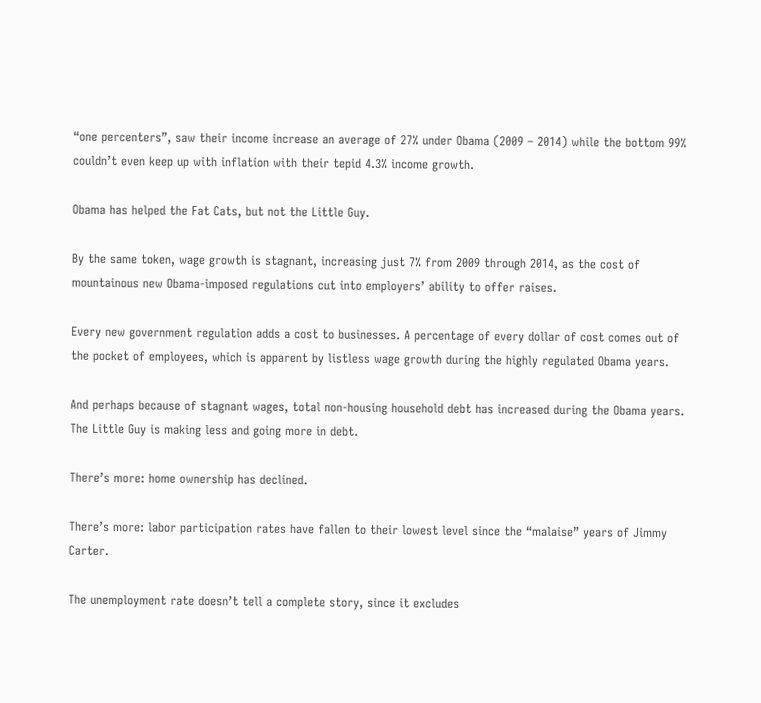“one percenters”, saw their income increase an average of 27% under Obama (2009 – 2014) while the bottom 99% couldn’t even keep up with inflation with their tepid 4.3% income growth.

Obama has helped the Fat Cats, but not the Little Guy.

By the same token, wage growth is stagnant, increasing just 7% from 2009 through 2014, as the cost of mountainous new Obama-imposed regulations cut into employers’ ability to offer raises.

Every new government regulation adds a cost to businesses. A percentage of every dollar of cost comes out of the pocket of employees, which is apparent by listless wage growth during the highly regulated Obama years.

And perhaps because of stagnant wages, total non-housing household debt has increased during the Obama years. The Little Guy is making less and going more in debt.

There’s more: home ownership has declined.

There’s more: labor participation rates have fallen to their lowest level since the “malaise” years of Jimmy Carter.

The unemployment rate doesn’t tell a complete story, since it excludes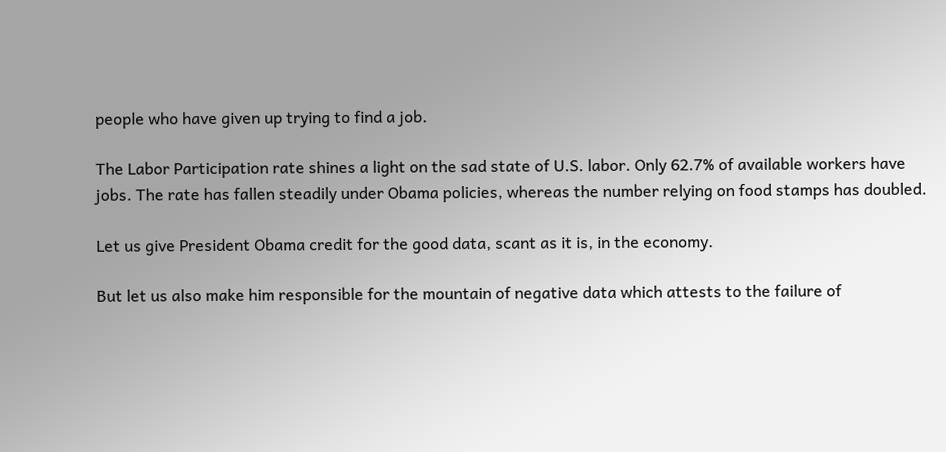people who have given up trying to find a job.

The Labor Participation rate shines a light on the sad state of U.S. labor. Only 62.7% of available workers have jobs. The rate has fallen steadily under Obama policies, whereas the number relying on food stamps has doubled.

Let us give President Obama credit for the good data, scant as it is, in the economy.

But let us also make him responsible for the mountain of negative data which attests to the failure of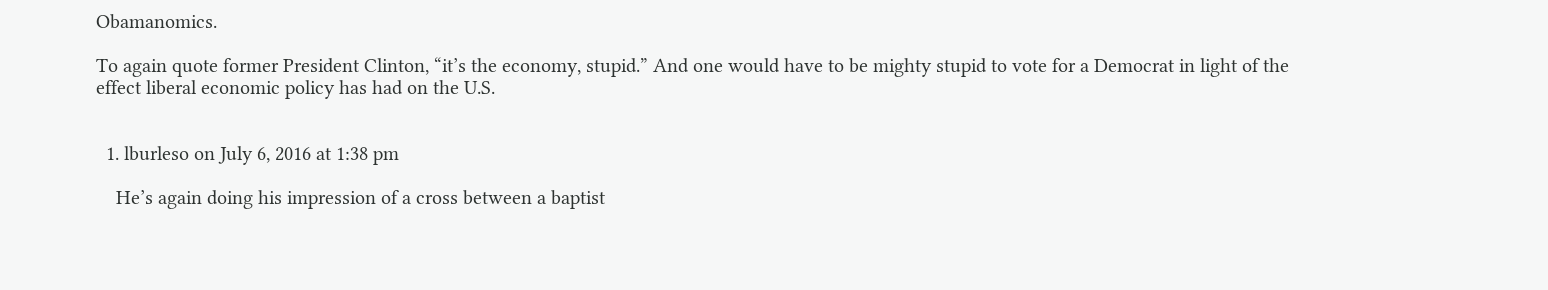Obamanomics.

To again quote former President Clinton, “it’s the economy, stupid.” And one would have to be mighty stupid to vote for a Democrat in light of the effect liberal economic policy has had on the U.S.


  1. lburleso on July 6, 2016 at 1:38 pm

    He’s again doing his impression of a cross between a baptist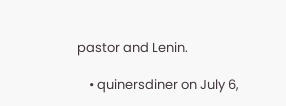pastor and Lenin.

    • quinersdiner on July 6,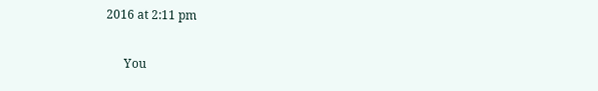2016 at 2:11 pm

      You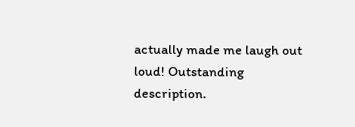actually made me laugh out loud! Outstanding description.